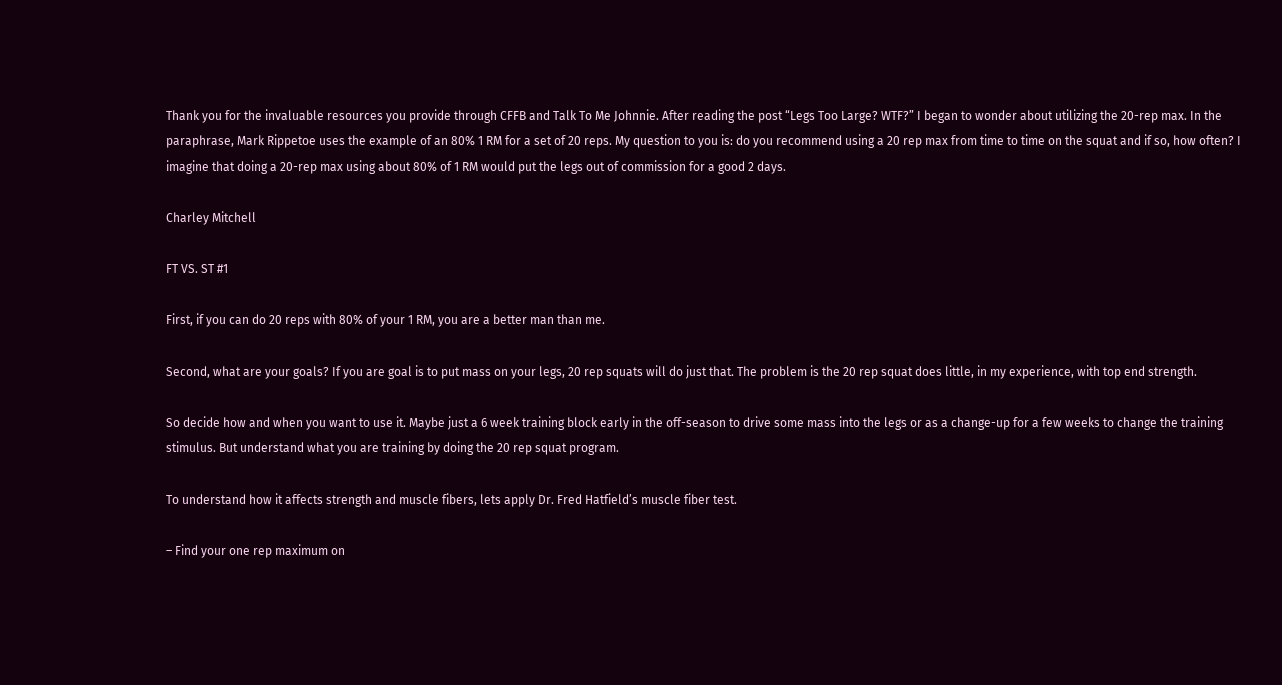Thank you for the invaluable resources you provide through CFFB and Talk To Me Johnnie. After reading the post “Legs Too Large? WTF?” I began to wonder about utilizing the 20-rep max. In the paraphrase, Mark Rippetoe uses the example of an 80% 1 RM for a set of 20 reps. My question to you is: do you recommend using a 20 rep max from time to time on the squat and if so, how often? I imagine that doing a 20-rep max using about 80% of 1 RM would put the legs out of commission for a good 2 days.

Charley Mitchell

FT VS. ST #1

First, if you can do 20 reps with 80% of your 1 RM, you are a better man than me.

Second, what are your goals? If you are goal is to put mass on your legs, 20 rep squats will do just that. The problem is the 20 rep squat does little, in my experience, with top end strength.

So decide how and when you want to use it. Maybe just a 6 week training block early in the off-season to drive some mass into the legs or as a change-up for a few weeks to change the training stimulus. But understand what you are training by doing the 20 rep squat program.

To understand how it affects strength and muscle fibers, lets apply Dr. Fred Hatfield’s muscle fiber test.

– Find your one rep maximum on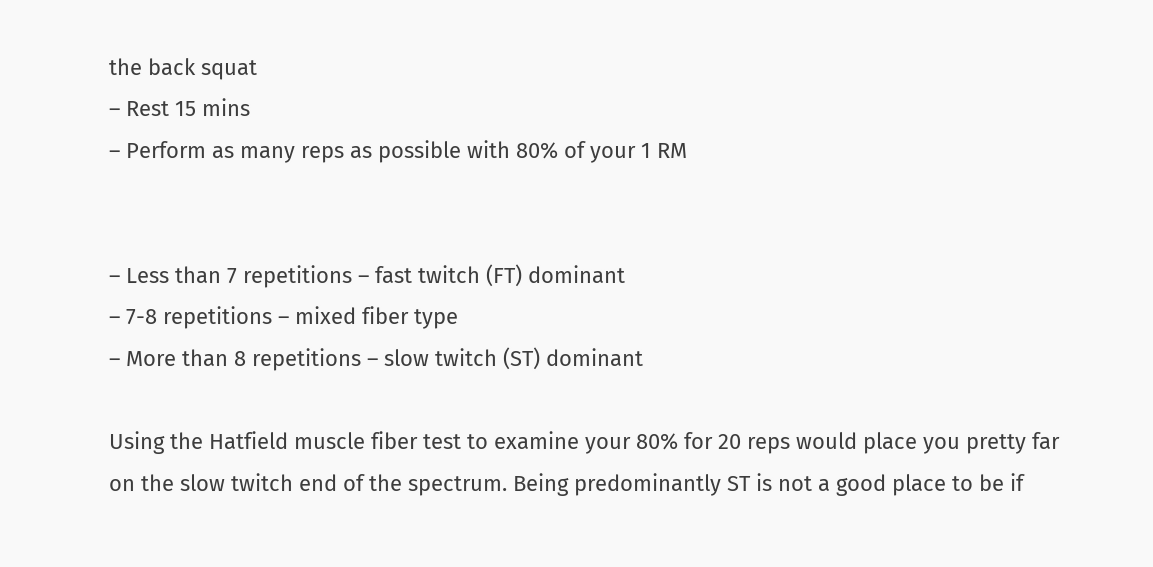the back squat
– Rest 15 mins
– Perform as many reps as possible with 80% of your 1 RM


– Less than 7 repetitions – fast twitch (FT) dominant
– 7-8 repetitions – mixed fiber type
– More than 8 repetitions – slow twitch (ST) dominant

Using the Hatfield muscle fiber test to examine your 80% for 20 reps would place you pretty far on the slow twitch end of the spectrum. Being predominantly ST is not a good place to be if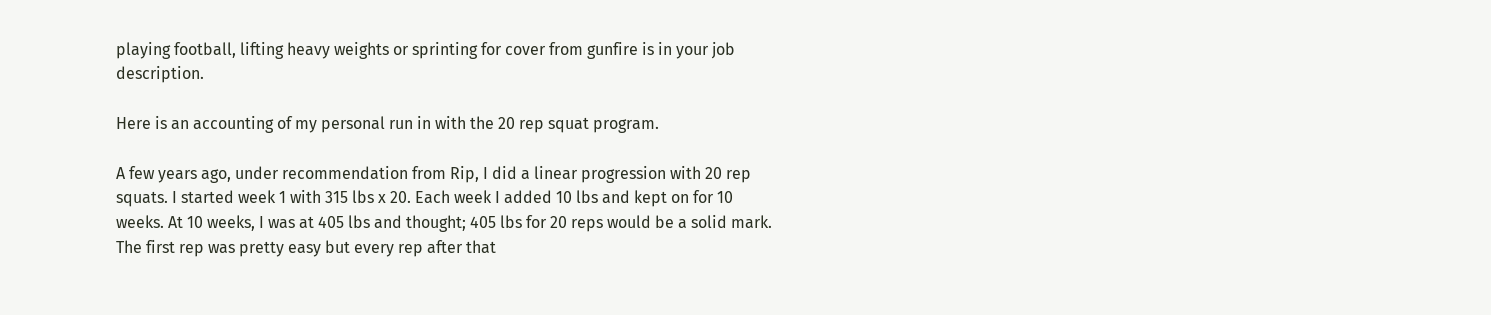playing football, lifting heavy weights or sprinting for cover from gunfire is in your job description.

Here is an accounting of my personal run in with the 20 rep squat program.

A few years ago, under recommendation from Rip, I did a linear progression with 20 rep squats. I started week 1 with 315 lbs x 20. Each week I added 10 lbs and kept on for 10 weeks. At 10 weeks, I was at 405 lbs and thought; 405 lbs for 20 reps would be a solid mark. The first rep was pretty easy but every rep after that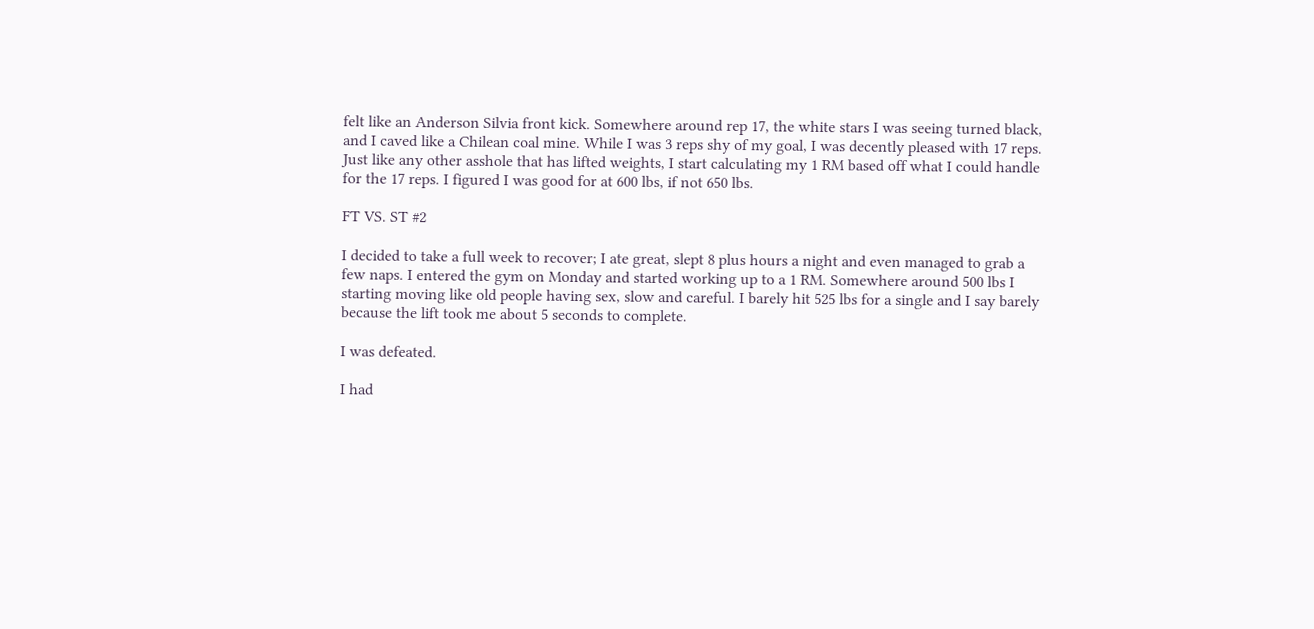felt like an Anderson Silvia front kick. Somewhere around rep 17, the white stars I was seeing turned black, and I caved like a Chilean coal mine. While I was 3 reps shy of my goal, I was decently pleased with 17 reps. Just like any other asshole that has lifted weights, I start calculating my 1 RM based off what I could handle for the 17 reps. I figured I was good for at 600 lbs, if not 650 lbs.

FT VS. ST #2

I decided to take a full week to recover; I ate great, slept 8 plus hours a night and even managed to grab a few naps. I entered the gym on Monday and started working up to a 1 RM. Somewhere around 500 lbs I starting moving like old people having sex, slow and careful. I barely hit 525 lbs for a single and I say barely because the lift took me about 5 seconds to complete.

I was defeated.

I had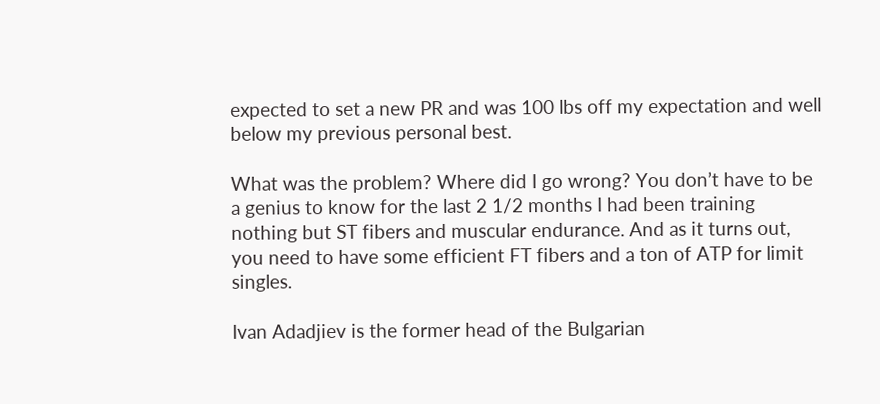expected to set a new PR and was 100 lbs off my expectation and well below my previous personal best.

What was the problem? Where did I go wrong? You don’t have to be a genius to know for the last 2 1/2 months I had been training nothing but ST fibers and muscular endurance. And as it turns out, you need to have some efficient FT fibers and a ton of ATP for limit singles.

Ivan Adadjiev is the former head of the Bulgarian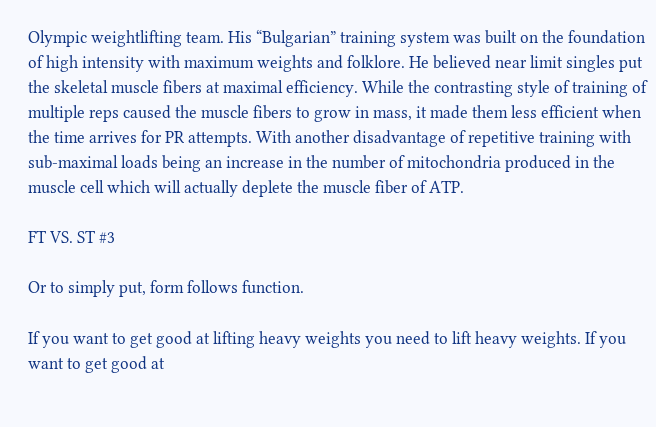Olympic weightlifting team. His “Bulgarian” training system was built on the foundation of high intensity with maximum weights and folklore. He believed near limit singles put the skeletal muscle fibers at maximal efficiency. While the contrasting style of training of multiple reps caused the muscle fibers to grow in mass, it made them less efficient when the time arrives for PR attempts. With another disadvantage of repetitive training with sub-maximal loads being an increase in the number of mitochondria produced in the muscle cell which will actually deplete the muscle fiber of ATP.

FT VS. ST #3

Or to simply put, form follows function.

If you want to get good at lifting heavy weights you need to lift heavy weights. If you want to get good at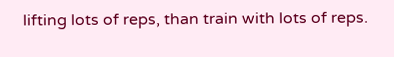lifting lots of reps, than train with lots of reps.